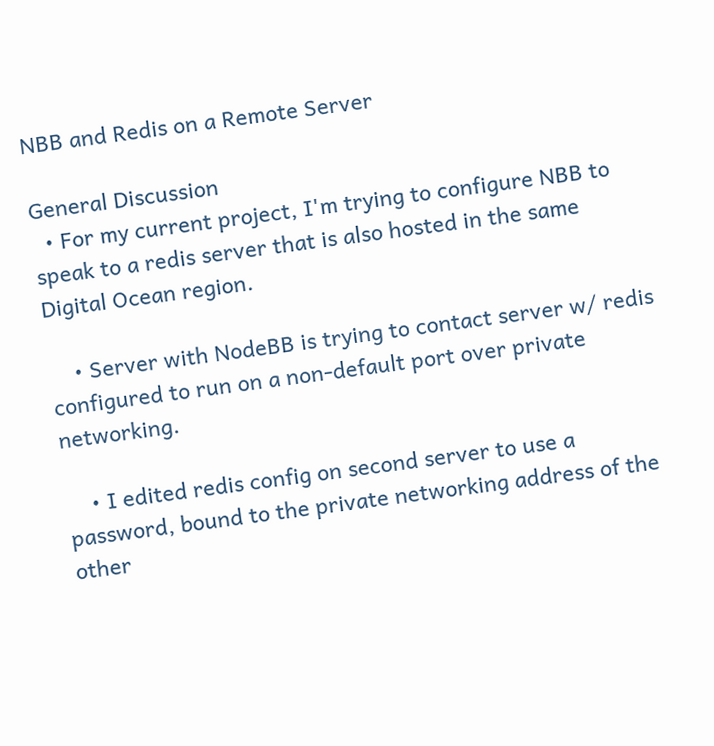NBB and Redis on a Remote Server

General Discussion
  • For my current project, I'm trying to configure NBB to speak to a redis server that is also hosted in the same Digital Ocean region.

    • Server with NodeBB is trying to contact server w/ redis configured to run on a non-default port over private networking.

    • I edited redis config on second server to use a password, bound to the private networking address of the other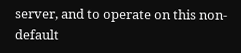server, and to operate on this non-default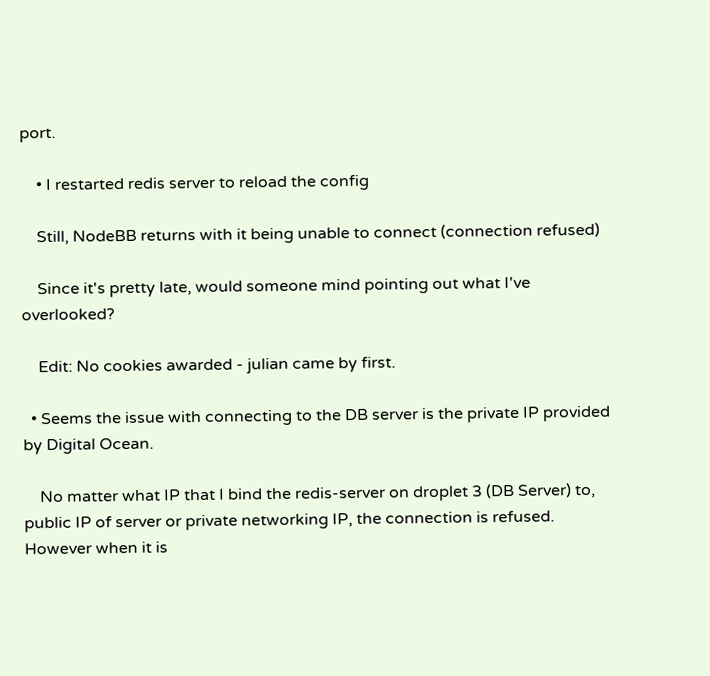port.

    • I restarted redis server to reload the config

    Still, NodeBB returns with it being unable to connect (connection refused)

    Since it's pretty late, would someone mind pointing out what I've overlooked?

    Edit: No cookies awarded - julian came by first.

  • Seems the issue with connecting to the DB server is the private IP provided by Digital Ocean.

    No matter what IP that I bind the redis-server on droplet 3 (DB Server) to, public IP of server or private networking IP, the connection is refused. However when it is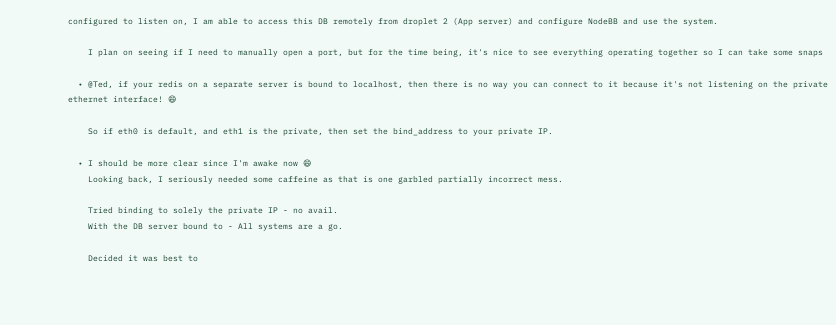configured to listen on, I am able to access this DB remotely from droplet 2 (App server) and configure NodeBB and use the system.

    I plan on seeing if I need to manually open a port, but for the time being, it's nice to see everything operating together so I can take some snaps

  • @Ted, if your redis on a separate server is bound to localhost, then there is no way you can connect to it because it's not listening on the private ethernet interface! 😄

    So if eth0 is default, and eth1 is the private, then set the bind_address to your private IP.

  • I should be more clear since I'm awake now 😄
    Looking back, I seriously needed some caffeine as that is one garbled partially incorrect mess.

    Tried binding to solely the private IP - no avail.
    With the DB server bound to - All systems are a go.

    Decided it was best to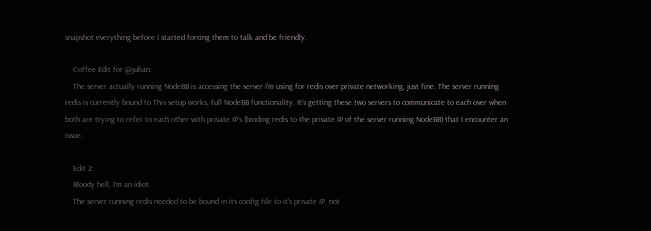snapshot everything before I started forcing them to talk and be friendly.

    Coffee Edit for @julian:
    The server actually running NodeBB is accessing the server I'm using for redis over private networking, just fine. The server running redis is currently bound to This setup works, full NodeBB functionality. It's getting these two servers to communicate to each over when both are trying to refer to each other with private IP's (binding redis to the private IP of the server running NodeBB) that I encounter an issue.

    Edit 2:
    Bloody hell, I'm an idiot.
    The server running redis needed to be bound in its config file to it's private IP, not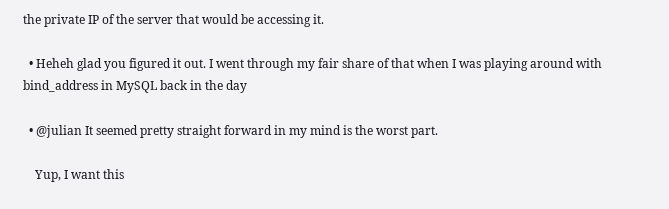the private IP of the server that would be accessing it.

  • Heheh glad you figured it out. I went through my fair share of that when I was playing around with bind_address in MySQL back in the day

  • @julian It seemed pretty straight forward in my mind is the worst part.

    Yup, I want this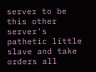server to be this other server's pathetic little slave and take orders all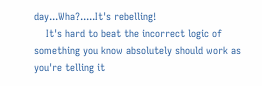day...Wha?.....It's rebelling!
    It's hard to beat the incorrect logic of something you know absolutely should work as you're telling it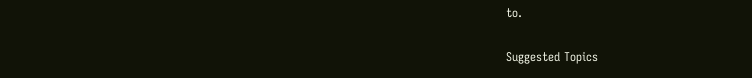to.

Suggested Topics